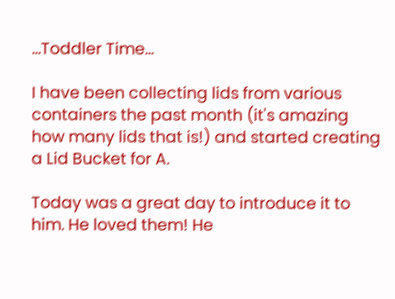...Toddler Time...

I have been collecting lids from various containers the past month (it's amazing how many lids that is!) and started creating a Lid Bucket for A.

Today was a great day to introduce it to him. He loved them! He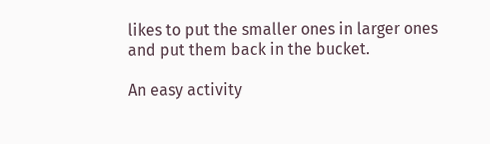likes to put the smaller ones in larger ones and put them back in the bucket.

An easy activity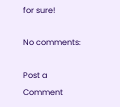for sure!

No comments:

Post a Comment